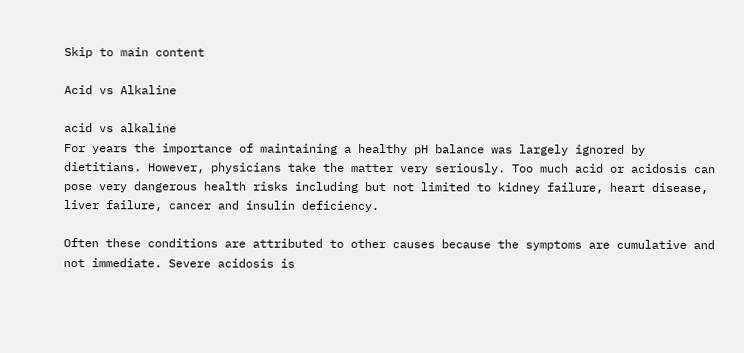Skip to main content

Acid vs Alkaline

acid vs alkaline
For years the importance of maintaining a healthy pH balance was largely ignored by dietitians. However, physicians take the matter very seriously. Too much acid or acidosis can pose very dangerous health risks including but not limited to kidney failure, heart disease, liver failure, cancer and insulin deficiency.

Often these conditions are attributed to other causes because the symptoms are cumulative and not immediate. Severe acidosis is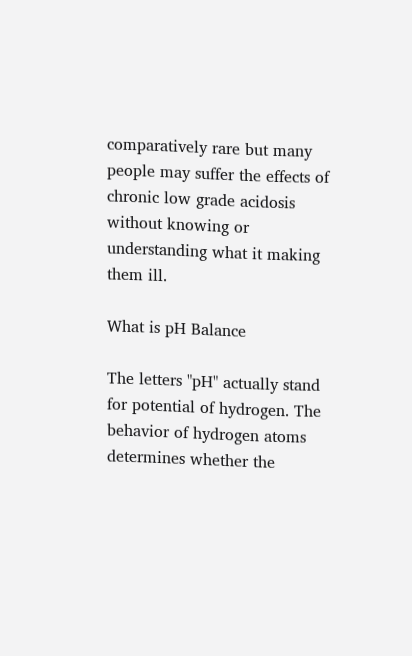comparatively rare but many people may suffer the effects of chronic low grade acidosis without knowing or understanding what it making them ill.

What is pH Balance

The letters "pH" actually stand for potential of hydrogen. The behavior of hydrogen atoms determines whether the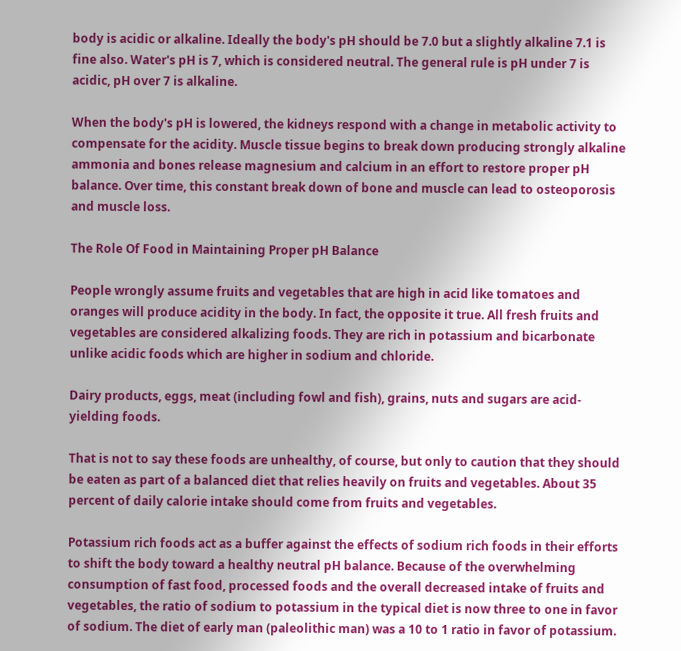body is acidic or alkaline. Ideally the body's pH should be 7.0 but a slightly alkaline 7.1 is fine also. Water's pH is 7, which is considered neutral. The general rule is pH under 7 is acidic, pH over 7 is alkaline.

When the body's pH is lowered, the kidneys respond with a change in metabolic activity to compensate for the acidity. Muscle tissue begins to break down producing strongly alkaline ammonia and bones release magnesium and calcium in an effort to restore proper pH balance. Over time, this constant break down of bone and muscle can lead to osteoporosis and muscle loss.

The Role Of Food in Maintaining Proper pH Balance

People wrongly assume fruits and vegetables that are high in acid like tomatoes and oranges will produce acidity in the body. In fact, the opposite it true. All fresh fruits and vegetables are considered alkalizing foods. They are rich in potassium and bicarbonate unlike acidic foods which are higher in sodium and chloride.

Dairy products, eggs, meat (including fowl and fish), grains, nuts and sugars are acid-yielding foods.

That is not to say these foods are unhealthy, of course, but only to caution that they should be eaten as part of a balanced diet that relies heavily on fruits and vegetables. About 35 percent of daily calorie intake should come from fruits and vegetables.

Potassium rich foods act as a buffer against the effects of sodium rich foods in their efforts to shift the body toward a healthy neutral pH balance. Because of the overwhelming consumption of fast food, processed foods and the overall decreased intake of fruits and vegetables, the ratio of sodium to potassium in the typical diet is now three to one in favor of sodium. The diet of early man (paleolithic man) was a 10 to 1 ratio in favor of potassium.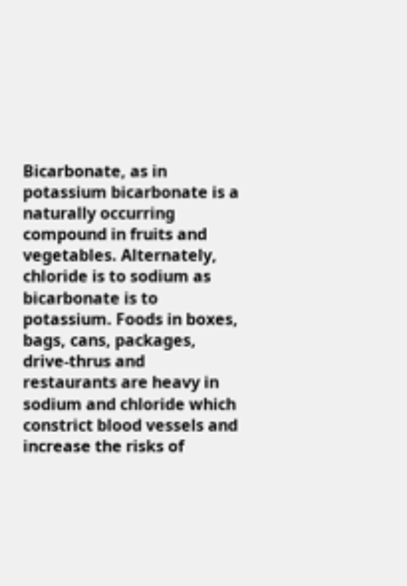Bicarbonate, as in potassium bicarbonate is a naturally occurring compound in fruits and vegetables. Alternately, chloride is to sodium as bicarbonate is to potassium. Foods in boxes, bags, cans, packages, drive-thrus and restaurants are heavy in sodium and chloride which constrict blood vessels and increase the risks of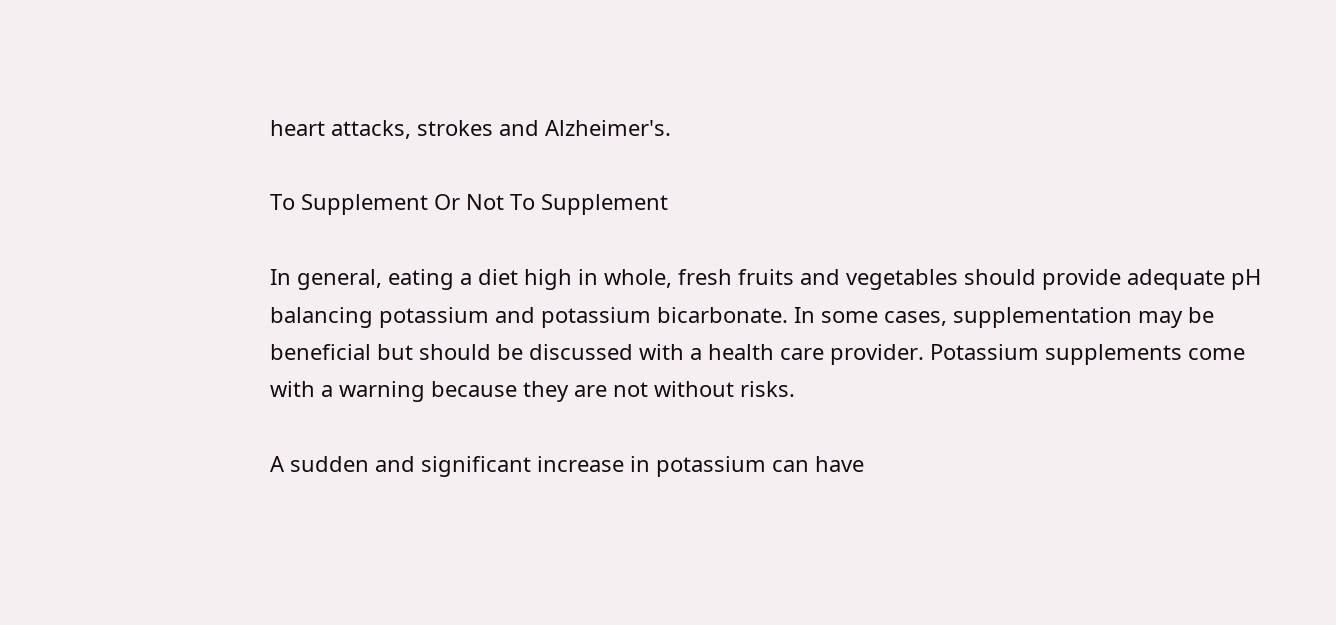heart attacks, strokes and Alzheimer's.

To Supplement Or Not To Supplement

In general, eating a diet high in whole, fresh fruits and vegetables should provide adequate pH balancing potassium and potassium bicarbonate. In some cases, supplementation may be beneficial but should be discussed with a health care provider. Potassium supplements come with a warning because they are not without risks.

A sudden and significant increase in potassium can have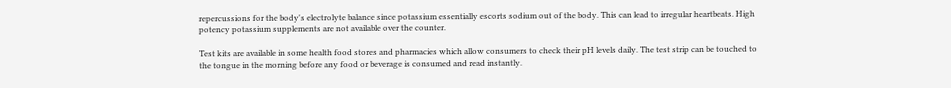repercussions for the body's electrolyte balance since potassium essentially escorts sodium out of the body. This can lead to irregular heartbeats. High potency potassium supplements are not available over the counter.

Test kits are available in some health food stores and pharmacies which allow consumers to check their pH levels daily. The test strip can be touched to the tongue in the morning before any food or beverage is consumed and read instantly.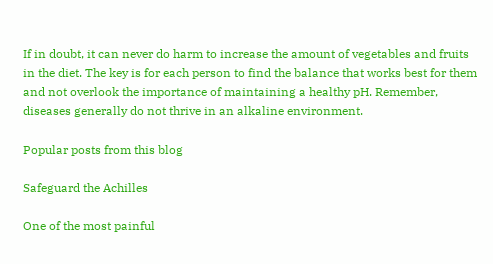If in doubt, it can never do harm to increase the amount of vegetables and fruits in the diet. The key is for each person to find the balance that works best for them and not overlook the importance of maintaining a healthy pH. Remember, diseases generally do not thrive in an alkaline environment.

Popular posts from this blog

Safeguard the Achilles

One of the most painful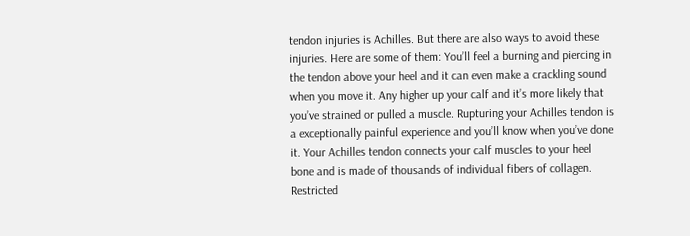tendon injuries is Achilles. But there are also ways to avoid these injuries. Here are some of them: You’ll feel a burning and piercing in the tendon above your heel and it can even make a crackling sound when you move it. Any higher up your calf and it’s more likely that you’ve strained or pulled a muscle. Rupturing your Achilles tendon is a exceptionally painful experience and you’ll know when you’ve done it. Your Achilles tendon connects your calf muscles to your heel bone and is made of thousands of individual fibers of collagen. Restricted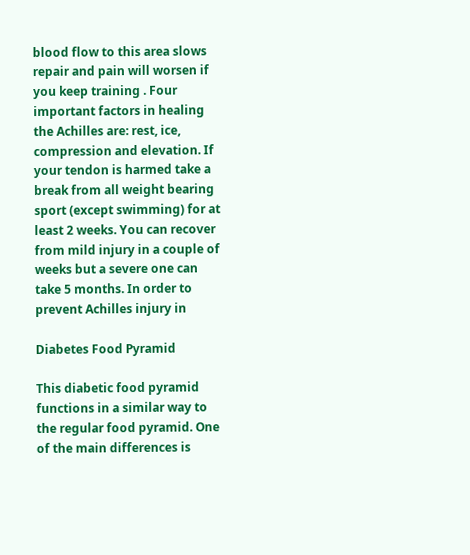blood flow to this area slows repair and pain will worsen if you keep training . Four important factors in healing the Achilles are: rest, ice, compression and elevation. If your tendon is harmed take a break from all weight bearing sport (except swimming) for at least 2 weeks. You can recover from mild injury in a couple of weeks but a severe one can take 5 months. In order to prevent Achilles injury in

Diabetes Food Pyramid

This diabetic food pyramid functions in a similar way to the regular food pyramid. One of the main differences is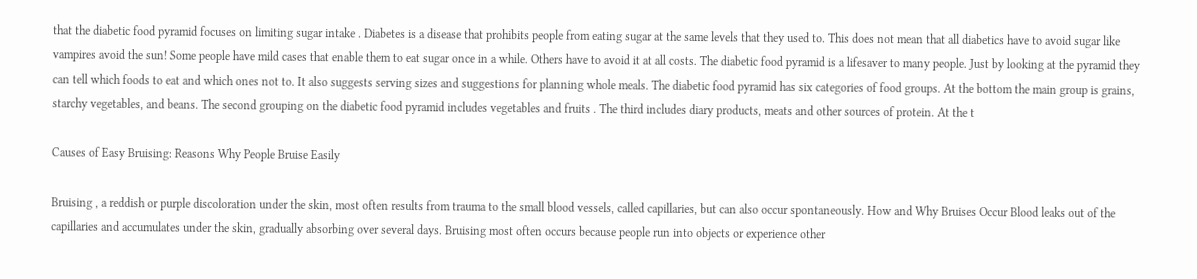that the diabetic food pyramid focuses on limiting sugar intake . Diabetes is a disease that prohibits people from eating sugar at the same levels that they used to. This does not mean that all diabetics have to avoid sugar like vampires avoid the sun! Some people have mild cases that enable them to eat sugar once in a while. Others have to avoid it at all costs. The diabetic food pyramid is a lifesaver to many people. Just by looking at the pyramid they can tell which foods to eat and which ones not to. It also suggests serving sizes and suggestions for planning whole meals. The diabetic food pyramid has six categories of food groups. At the bottom the main group is grains, starchy vegetables, and beans. The second grouping on the diabetic food pyramid includes vegetables and fruits . The third includes diary products, meats and other sources of protein. At the t

Causes of Easy Bruising: Reasons Why People Bruise Easily

Bruising , a reddish or purple discoloration under the skin, most often results from trauma to the small blood vessels, called capillaries, but can also occur spontaneously. How and Why Bruises Occur Blood leaks out of the capillaries and accumulates under the skin, gradually absorbing over several days. Bruising most often occurs because people run into objects or experience other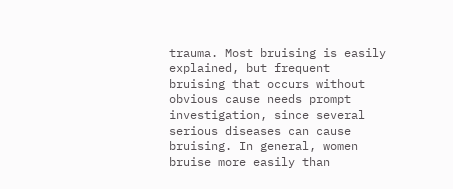trauma. Most bruising is easily explained, but frequent bruising that occurs without obvious cause needs prompt investigation, since several serious diseases can cause bruising. In general, women bruise more easily than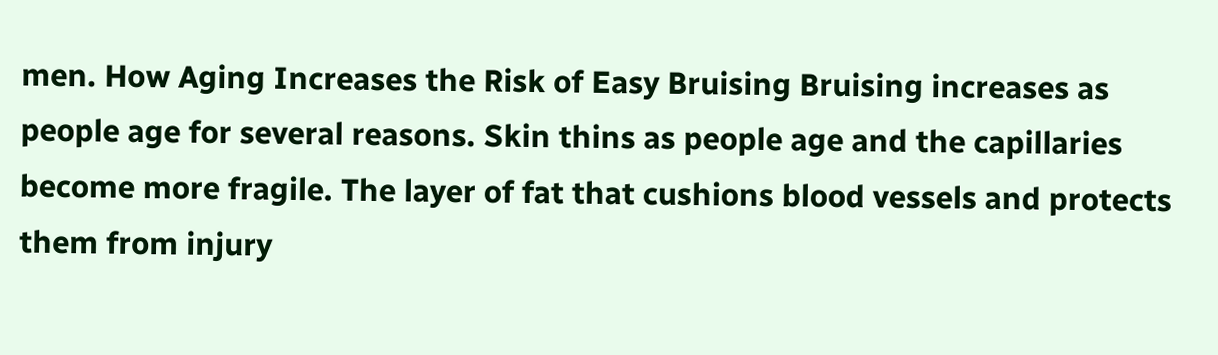men. How Aging Increases the Risk of Easy Bruising Bruising increases as people age for several reasons. Skin thins as people age and the capillaries become more fragile. The layer of fat that cushions blood vessels and protects them from injury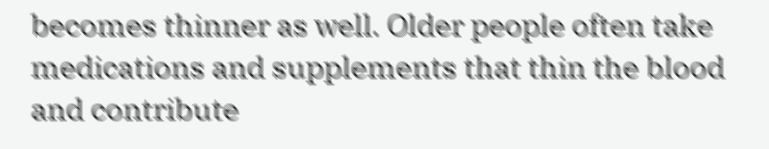becomes thinner as well. Older people often take medications and supplements that thin the blood and contribute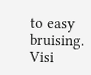to easy bruising. Visi